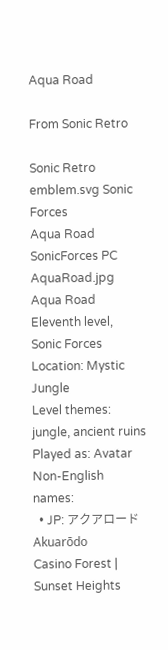Aqua Road

From Sonic Retro

Sonic Retro emblem.svg Sonic Forces
Aqua Road
SonicForces PC AquaRoad.jpg
Aqua Road
Eleventh level, Sonic Forces
Location: Mystic Jungle
Level themes: jungle, ancient ruins
Played as: Avatar
Non-English names:
  • JP: アクアロード Akuarōdo
Casino Forest | Sunset Heights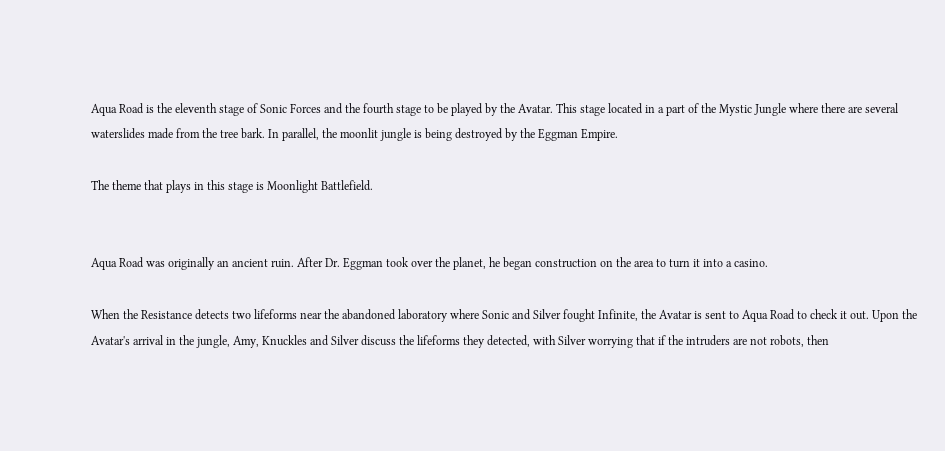Aqua Road is the eleventh stage of Sonic Forces and the fourth stage to be played by the Avatar. This stage located in a part of the Mystic Jungle where there are several waterslides made from the tree bark. In parallel, the moonlit jungle is being destroyed by the Eggman Empire.

The theme that plays in this stage is Moonlight Battlefield.


Aqua Road was originally an ancient ruin. After Dr. Eggman took over the planet, he began construction on the area to turn it into a casino.

When the Resistance detects two lifeforms near the abandoned laboratory where Sonic and Silver fought Infinite, the Avatar is sent to Aqua Road to check it out. Upon the Avatar's arrival in the jungle, Amy, Knuckles and Silver discuss the lifeforms they detected, with Silver worrying that if the intruders are not robots, then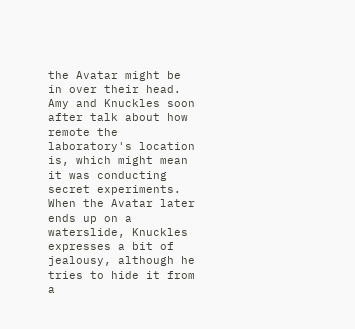the Avatar might be in over their head. Amy and Knuckles soon after talk about how remote the laboratory's location is, which might mean it was conducting secret experiments. When the Avatar later ends up on a waterslide, Knuckles expresses a bit of jealousy, although he tries to hide it from a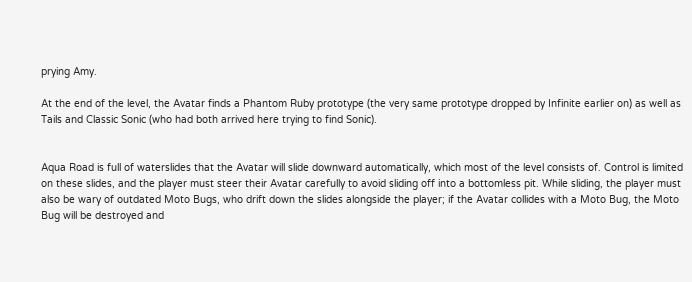prying Amy.

At the end of the level, the Avatar finds a Phantom Ruby prototype (the very same prototype dropped by Infinite earlier on) as well as Tails and Classic Sonic (who had both arrived here trying to find Sonic).


Aqua Road is full of waterslides that the Avatar will slide downward automatically, which most of the level consists of. Control is limited on these slides, and the player must steer their Avatar carefully to avoid sliding off into a bottomless pit. While sliding, the player must also be wary of outdated Moto Bugs, who drift down the slides alongside the player; if the Avatar collides with a Moto Bug, the Moto Bug will be destroyed and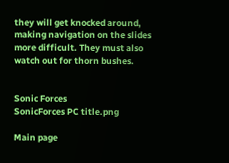they will get knocked around, making navigation on the slides more difficult. They must also watch out for thorn bushes.


Sonic Forces
SonicForces PC title.png

Main page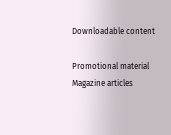Downloadable content

Promotional material
Magazine articles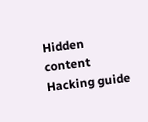Hidden content
Hacking guide